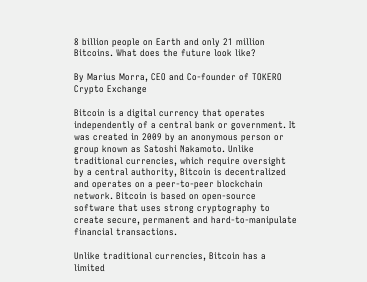8 billion people on Earth and only 21 million Bitcoins. What does the future look like?

By Marius Morra, CEO and Co-founder of TOKERO Crypto Exchange

Bitcoin is a digital currency that operates independently of a central bank or government. It was created in 2009 by an anonymous person or group known as Satoshi Nakamoto. Unlike traditional currencies, which require oversight by a central authority, Bitcoin is decentralized and operates on a peer-to-peer blockchain network. Bitcoin is based on open-source software that uses strong cryptography to create secure, permanent and hard-to-manipulate financial transactions.

Unlike traditional currencies, Bitcoin has a limited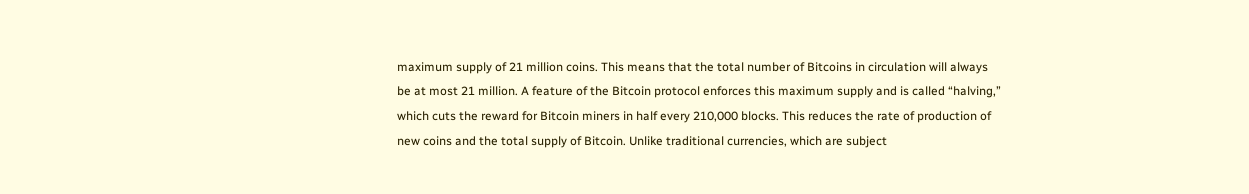maximum supply of 21 million coins. This means that the total number of Bitcoins in circulation will always be at most 21 million. A feature of the Bitcoin protocol enforces this maximum supply and is called “halving,” which cuts the reward for Bitcoin miners in half every 210,000 blocks. This reduces the rate of production of new coins and the total supply of Bitcoin. Unlike traditional currencies, which are subject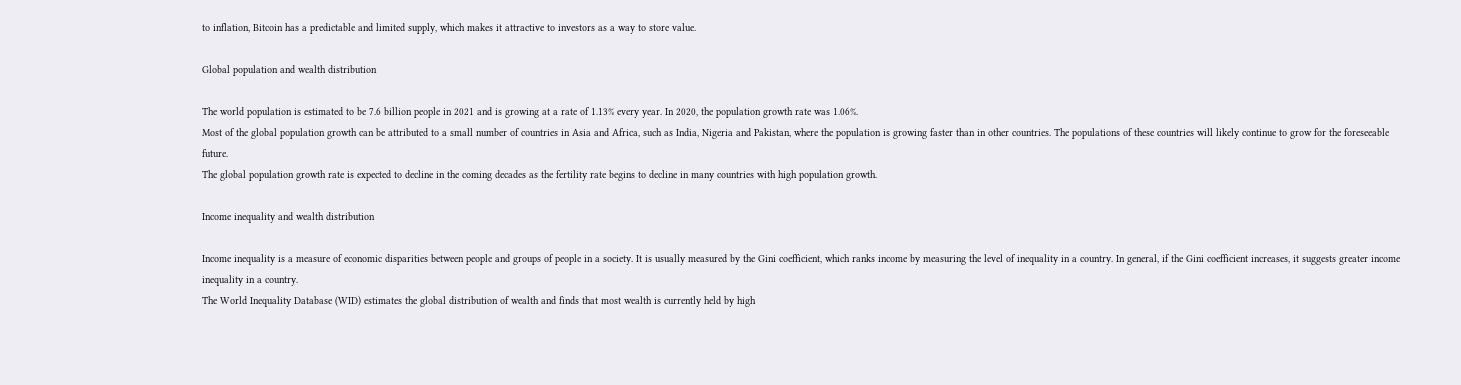to inflation, Bitcoin has a predictable and limited supply, which makes it attractive to investors as a way to store value.

Global population and wealth distribution

The world population is estimated to be 7.6 billion people in 2021 and is growing at a rate of 1.13% every year. In 2020, the population growth rate was 1.06%.
Most of the global population growth can be attributed to a small number of countries in Asia and Africa, such as India, Nigeria and Pakistan, where the population is growing faster than in other countries. The populations of these countries will likely continue to grow for the foreseeable future.
The global population growth rate is expected to decline in the coming decades as the fertility rate begins to decline in many countries with high population growth.

Income inequality and wealth distribution

Income inequality is a measure of economic disparities between people and groups of people in a society. It is usually measured by the Gini coefficient, which ranks income by measuring the level of inequality in a country. In general, if the Gini coefficient increases, it suggests greater income inequality in a country.
The World Inequality Database (WID) estimates the global distribution of wealth and finds that most wealth is currently held by high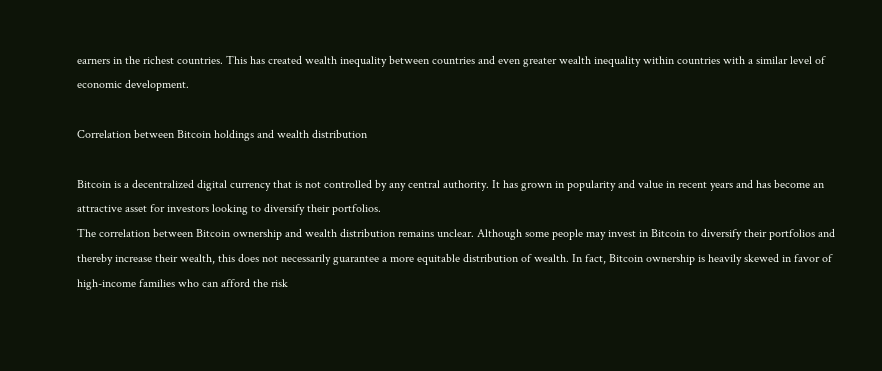earners in the richest countries. This has created wealth inequality between countries and even greater wealth inequality within countries with a similar level of economic development.

Correlation between Bitcoin holdings and wealth distribution

Bitcoin is a decentralized digital currency that is not controlled by any central authority. It has grown in popularity and value in recent years and has become an attractive asset for investors looking to diversify their portfolios.
The correlation between Bitcoin ownership and wealth distribution remains unclear. Although some people may invest in Bitcoin to diversify their portfolios and thereby increase their wealth, this does not necessarily guarantee a more equitable distribution of wealth. In fact, Bitcoin ownership is heavily skewed in favor of high-income families who can afford the risk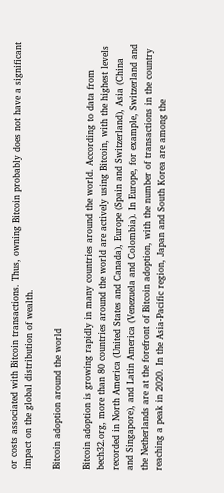or costs associated with Bitcoin transactions. Thus, owning Bitcoin probably does not have a significant impact on the global distribution of wealth.

Bitcoin adoption around the world

Bitcoin adoption is growing rapidly in many countries around the world. According to data from bech32.org, more than 80 countries around the world are actively using Bitcoin, with the highest levels recorded in North America (United States and Canada), Europe (Spain and Switzerland), Asia (China and Singapore), and Latin America (Venezuela and Colombia). In Europe, for example, Switzerland and the Netherlands are at the forefront of Bitcoin adoption, with the number of transactions in the country reaching a peak in 2020. In the Asia-Pacific region, Japan and South Korea are among the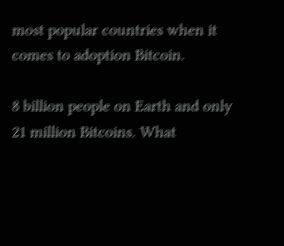most popular countries when it comes to adoption Bitcoin.

8 billion people on Earth and only 21 million Bitcoins. What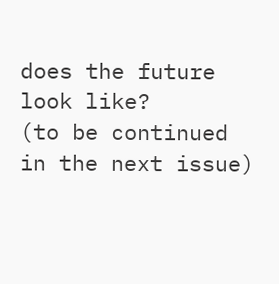does the future look like?
(to be continued in the next issue)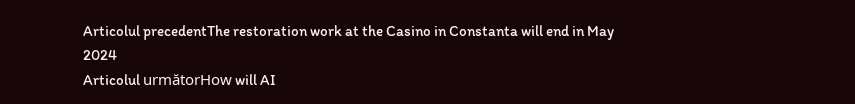Articolul precedentThe restoration work at the Casino in Constanta will end in May 2024
Articolul următorHow will AI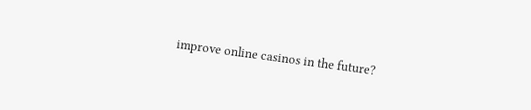improve online casinos in the future?